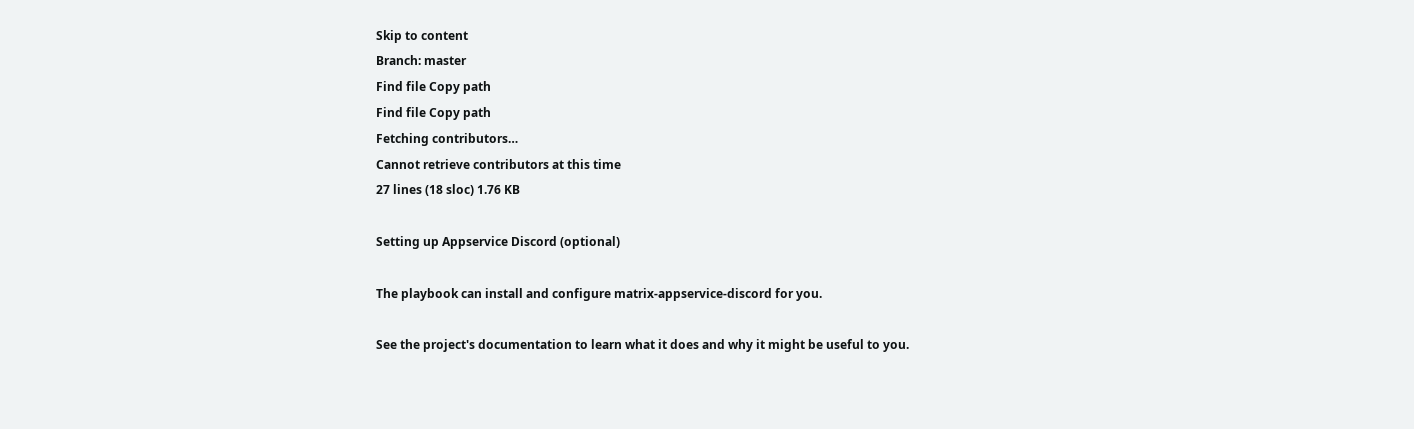Skip to content
Branch: master
Find file Copy path
Find file Copy path
Fetching contributors…
Cannot retrieve contributors at this time
27 lines (18 sloc) 1.76 KB

Setting up Appservice Discord (optional)

The playbook can install and configure matrix-appservice-discord for you.

See the project's documentation to learn what it does and why it might be useful to you.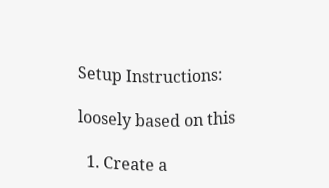Setup Instructions:

loosely based on this

  1. Create a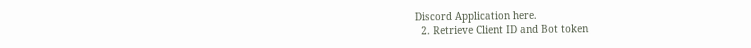Discord Application here.
  2. Retrieve Client ID and Bot token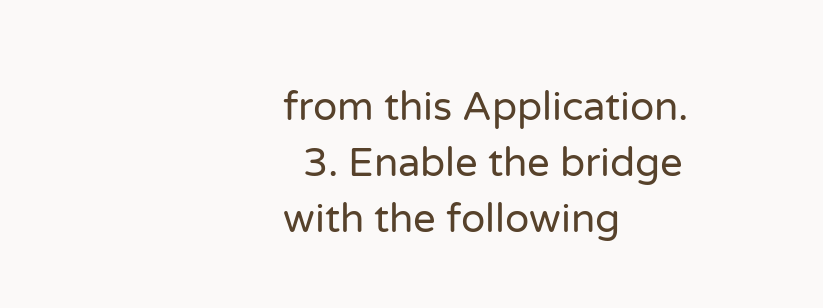from this Application.
  3. Enable the bridge with the following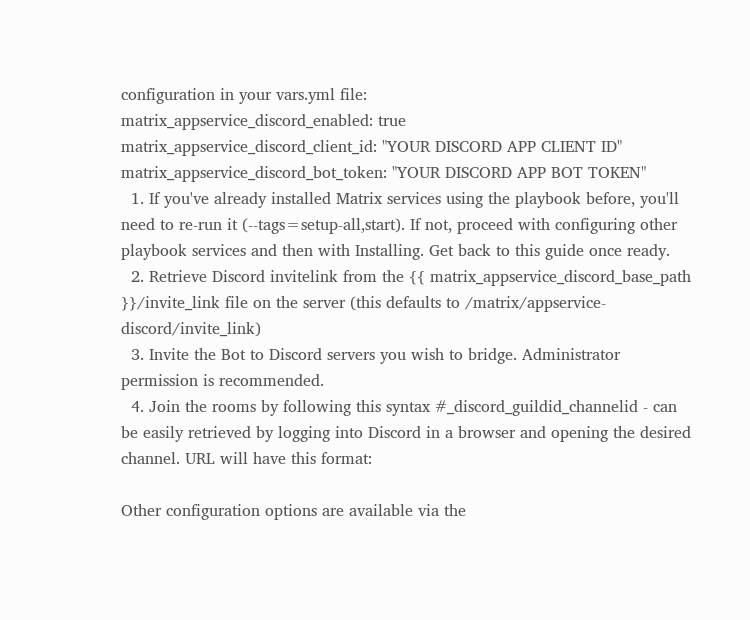configuration in your vars.yml file:
matrix_appservice_discord_enabled: true
matrix_appservice_discord_client_id: "YOUR DISCORD APP CLIENT ID"
matrix_appservice_discord_bot_token: "YOUR DISCORD APP BOT TOKEN"
  1. If you've already installed Matrix services using the playbook before, you'll need to re-run it (--tags=setup-all,start). If not, proceed with configuring other playbook services and then with Installing. Get back to this guide once ready.
  2. Retrieve Discord invitelink from the {{ matrix_appservice_discord_base_path }}/invite_link file on the server (this defaults to /matrix/appservice-discord/invite_link)
  3. Invite the Bot to Discord servers you wish to bridge. Administrator permission is recommended.
  4. Join the rooms by following this syntax #_discord_guildid_channelid - can be easily retrieved by logging into Discord in a browser and opening the desired channel. URL will have this format:

Other configuration options are available via the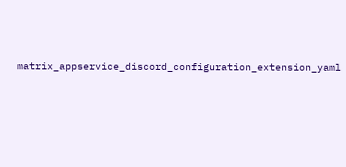matrix_appservice_discord_configuration_extension_yaml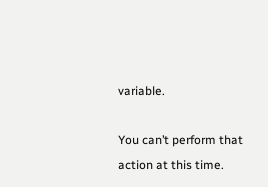variable.

You can’t perform that action at this time.